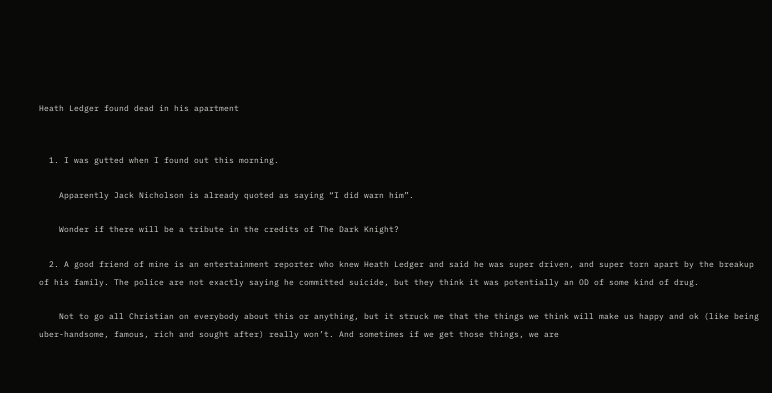Heath Ledger found dead in his apartment


  1. I was gutted when I found out this morning.

    Apparently Jack Nicholson is already quoted as saying “I did warn him”.

    Wonder if there will be a tribute in the credits of The Dark Knight?

  2. A good friend of mine is an entertainment reporter who knew Heath Ledger and said he was super driven, and super torn apart by the breakup of his family. The police are not exactly saying he committed suicide, but they think it was potentially an OD of some kind of drug.

    Not to go all Christian on everybody about this or anything, but it struck me that the things we think will make us happy and ok (like being uber-handsome, famous, rich and sought after) really won’t. And sometimes if we get those things, we are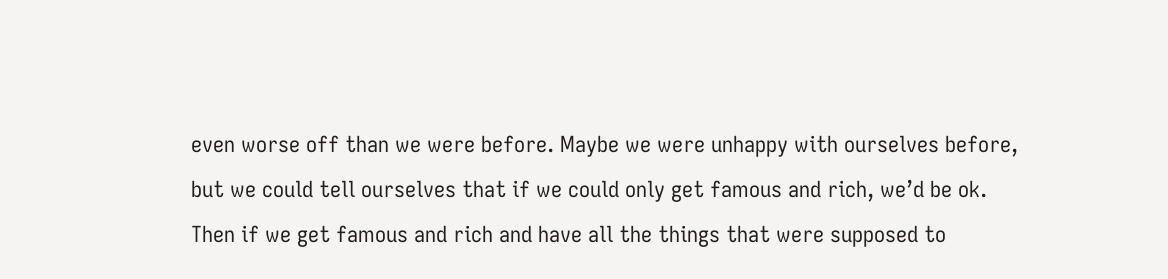even worse off than we were before. Maybe we were unhappy with ourselves before, but we could tell ourselves that if we could only get famous and rich, we’d be ok. Then if we get famous and rich and have all the things that were supposed to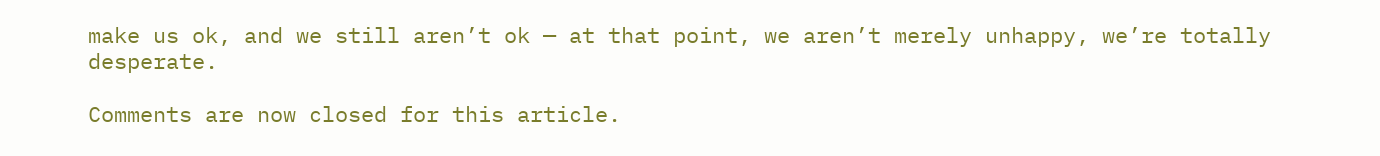make us ok, and we still aren’t ok — at that point, we aren’t merely unhappy, we’re totally desperate.

Comments are now closed for this article.